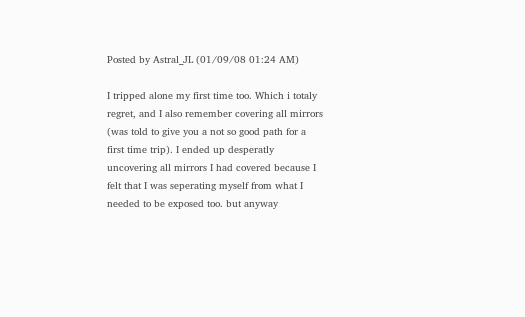Posted by Astral_JL (01/09/08 01:24 AM)

I tripped alone my first time too. Which i totaly regret, and I also remember covering all mirrors (was told to give you a not so good path for a first time trip). I ended up desperatly uncovering all mirrors I had covered because I felt that I was seperating myself from what I needed to be exposed too. but anyway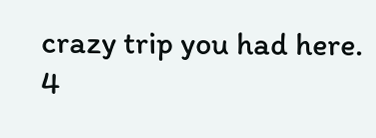crazy trip you had here. 4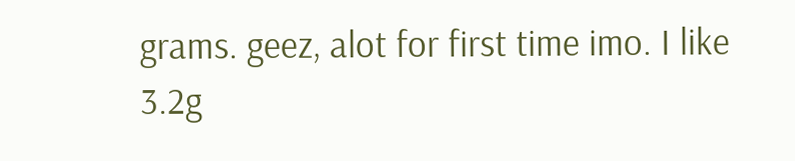grams. geez, alot for first time imo. I like 3.2g